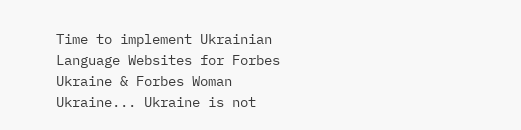Time to implement Ukrainian Language Websites for Forbes Ukraine & Forbes Woman Ukraine... Ukraine is not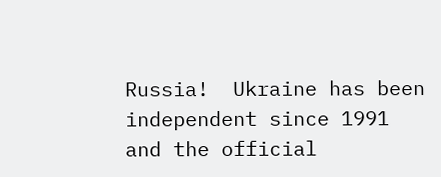Russia!  Ukraine has been independent since 1991 and the official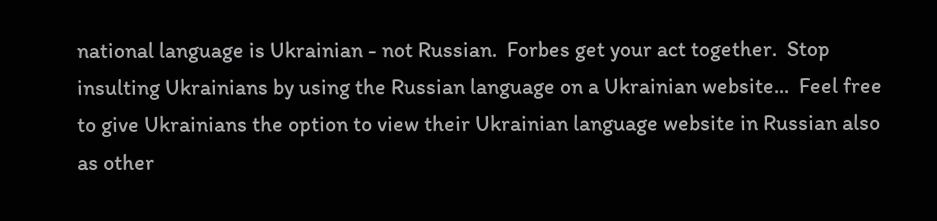national language is Ukrainian - not Russian.  Forbes get your act together.  Stop insulting Ukrainians by using the Russian language on a Ukrainian website...  Feel free to give Ukrainians the option to view their Ukrainian language website in Russian also as other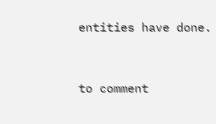entities have done.


to comment